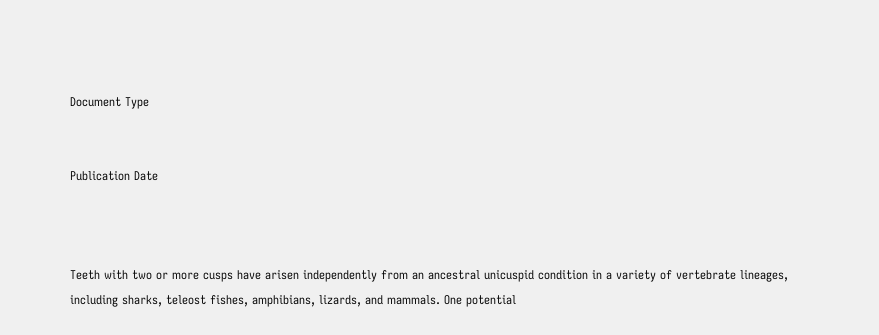Document Type


Publication Date



Teeth with two or more cusps have arisen independently from an ancestral unicuspid condition in a variety of vertebrate lineages, including sharks, teleost fishes, amphibians, lizards, and mammals. One potential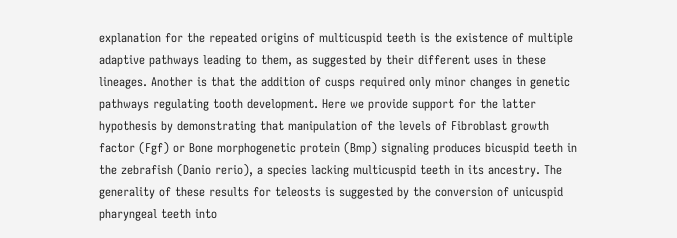explanation for the repeated origins of multicuspid teeth is the existence of multiple adaptive pathways leading to them, as suggested by their different uses in these lineages. Another is that the addition of cusps required only minor changes in genetic pathways regulating tooth development. Here we provide support for the latter hypothesis by demonstrating that manipulation of the levels of Fibroblast growth factor (Fgf) or Bone morphogenetic protein (Bmp) signaling produces bicuspid teeth in the zebrafish (Danio rerio), a species lacking multicuspid teeth in its ancestry. The generality of these results for teleosts is suggested by the conversion of unicuspid pharyngeal teeth into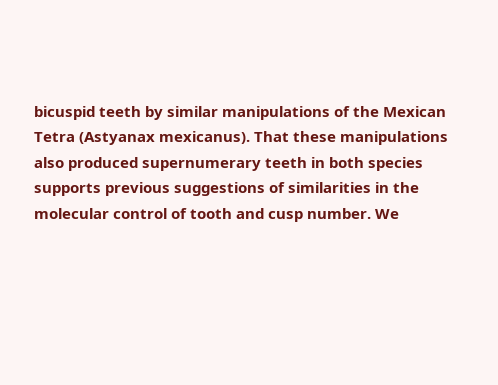bicuspid teeth by similar manipulations of the Mexican Tetra (Astyanax mexicanus). That these manipulations also produced supernumerary teeth in both species supports previous suggestions of similarities in the molecular control of tooth and cusp number. We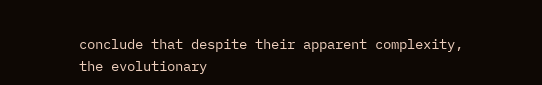conclude that despite their apparent complexity, the evolutionary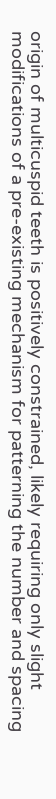origin of multicuspid teeth is positively constrained, likely requiring only slight modifications of a pre-existing mechanism for patterning the number and spacing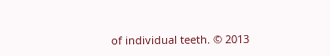of individual teeth. © 2013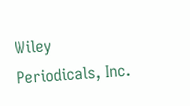Wiley Periodicals, Inc.